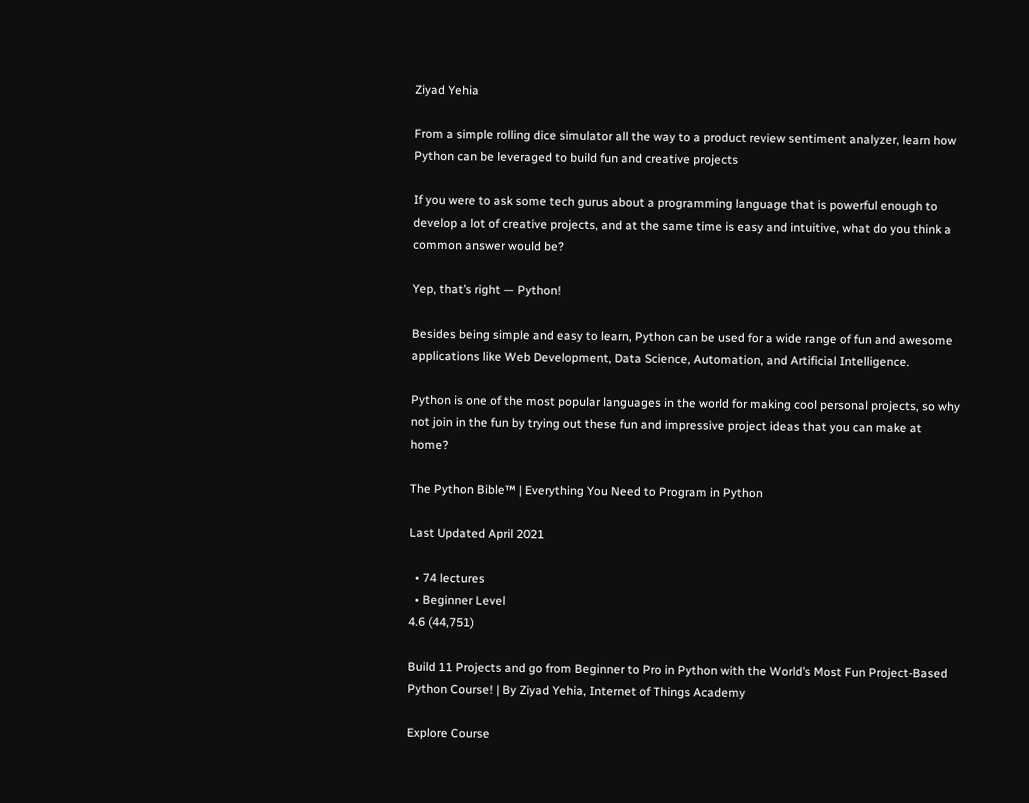Ziyad Yehia

From a simple rolling dice simulator all the way to a product review sentiment analyzer, learn how Python can be leveraged to build fun and creative projects

If you were to ask some tech gurus about a programming language that is powerful enough to develop a lot of creative projects, and at the same time is easy and intuitive, what do you think a common answer would be?

Yep, that’s right — Python!

Besides being simple and easy to learn, Python can be used for a wide range of fun and awesome applications like Web Development, Data Science, Automation, and Artificial Intelligence.

Python is one of the most popular languages in the world for making cool personal projects, so why not join in the fun by trying out these fun and impressive project ideas that you can make at home?

The Python Bible™ | Everything You Need to Program in Python

Last Updated April 2021

  • 74 lectures
  • Beginner Level
4.6 (44,751)

Build 11 Projects and go from Beginner to Pro in Python with the World’s Most Fun Project-Based Python Course! | By Ziyad Yehia, Internet of Things Academy

Explore Course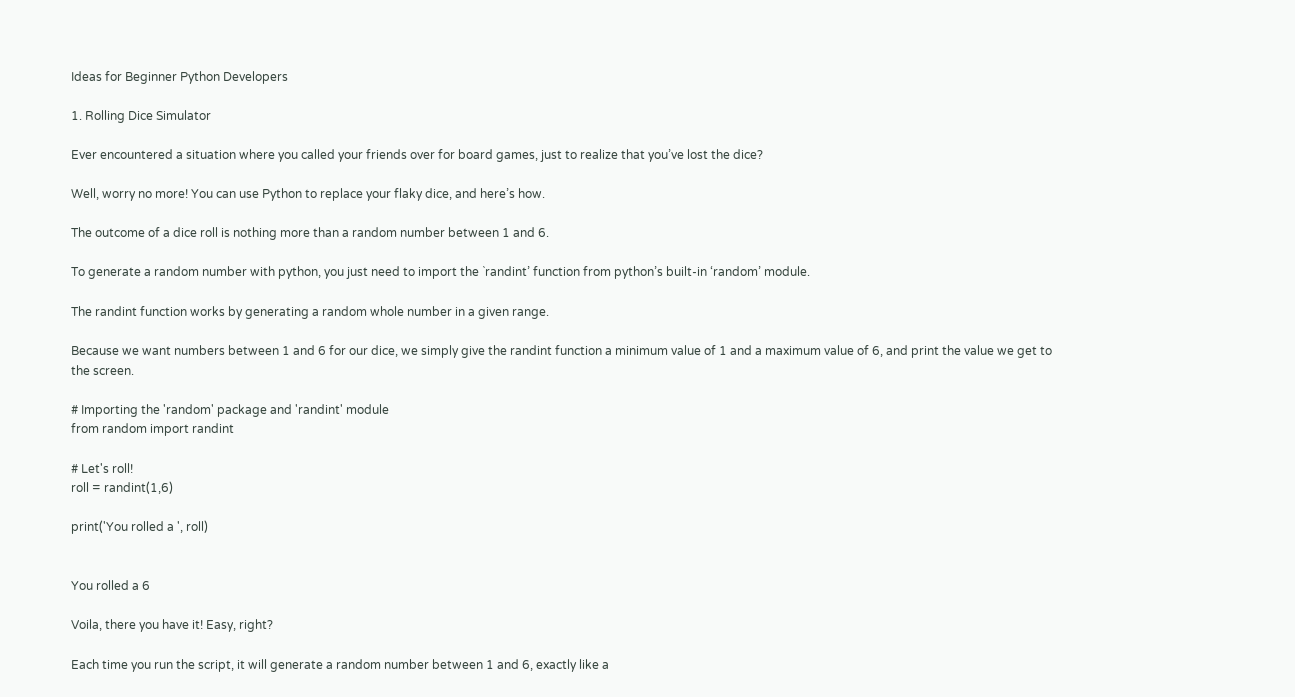Ideas for Beginner Python Developers

1. Rolling Dice Simulator

Ever encountered a situation where you called your friends over for board games, just to realize that you’ve lost the dice?

Well, worry no more! You can use Python to replace your flaky dice, and here’s how.

The outcome of a dice roll is nothing more than a random number between 1 and 6.

To generate a random number with python, you just need to import the `randint’ function from python’s built-in ‘random’ module.

The randint function works by generating a random whole number in a given range.

Because we want numbers between 1 and 6 for our dice, we simply give the randint function a minimum value of 1 and a maximum value of 6, and print the value we get to the screen.

# Importing the 'random' package and 'randint' module
from random import randint

# Let's roll!
roll = randint(1,6)

print('You rolled a ', roll)


You rolled a 6

Voila, there you have it! Easy, right?

Each time you run the script, it will generate a random number between 1 and 6, exactly like a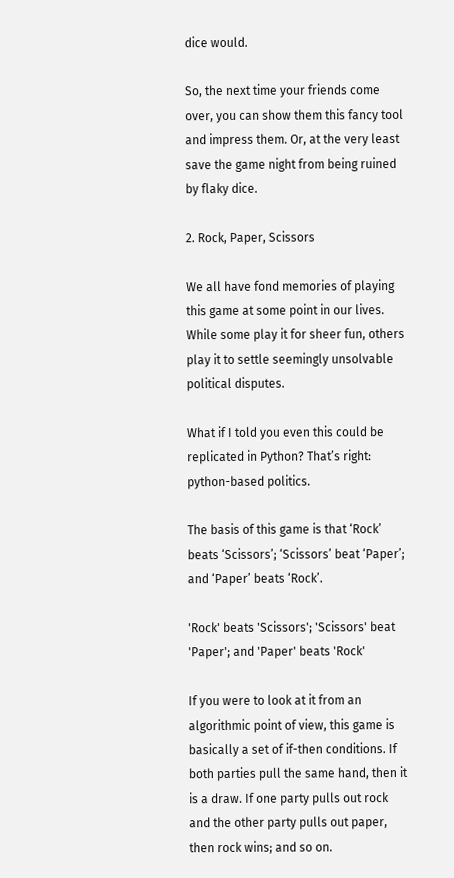dice would.

So, the next time your friends come over, you can show them this fancy tool and impress them. Or, at the very least save the game night from being ruined by flaky dice.

2. Rock, Paper, Scissors

We all have fond memories of playing this game at some point in our lives. While some play it for sheer fun, others play it to settle seemingly unsolvable political disputes.

What if I told you even this could be replicated in Python? That’s right: python-based politics.

The basis of this game is that ‘Rock’ beats ‘Scissors’; ‘Scissors’ beat ‘Paper’; and ‘Paper’ beats ‘Rock’.

'Rock' beats 'Scissors'; 'Scissors' beat 'Paper'; and 'Paper' beats 'Rock'

If you were to look at it from an algorithmic point of view, this game is basically a set of if-then conditions. If both parties pull the same hand, then it is a draw. If one party pulls out rock and the other party pulls out paper, then rock wins; and so on.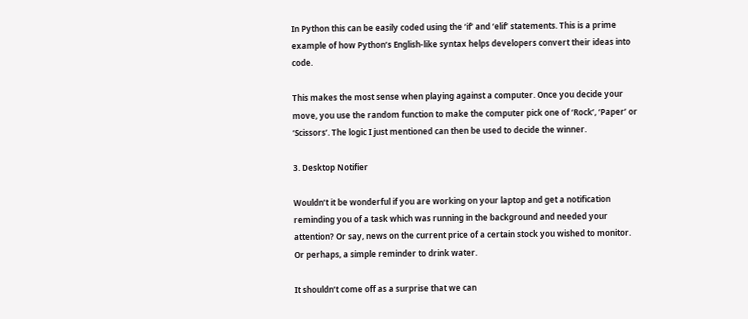In Python this can be easily coded using the ‘if’ and ‘elif’ statements. This is a prime example of how Python’s English-like syntax helps developers convert their ideas into code.

This makes the most sense when playing against a computer. Once you decide your move, you use the random function to make the computer pick one of ‘Rock’, ‘Paper’ or ‘Scissors’. The logic I just mentioned can then be used to decide the winner.

3. Desktop Notifier

Wouldn’t it be wonderful if you are working on your laptop and get a notification reminding you of a task which was running in the background and needed your attention? Or say, news on the current price of a certain stock you wished to monitor. Or perhaps, a simple reminder to drink water.

It shouldn’t come off as a surprise that we can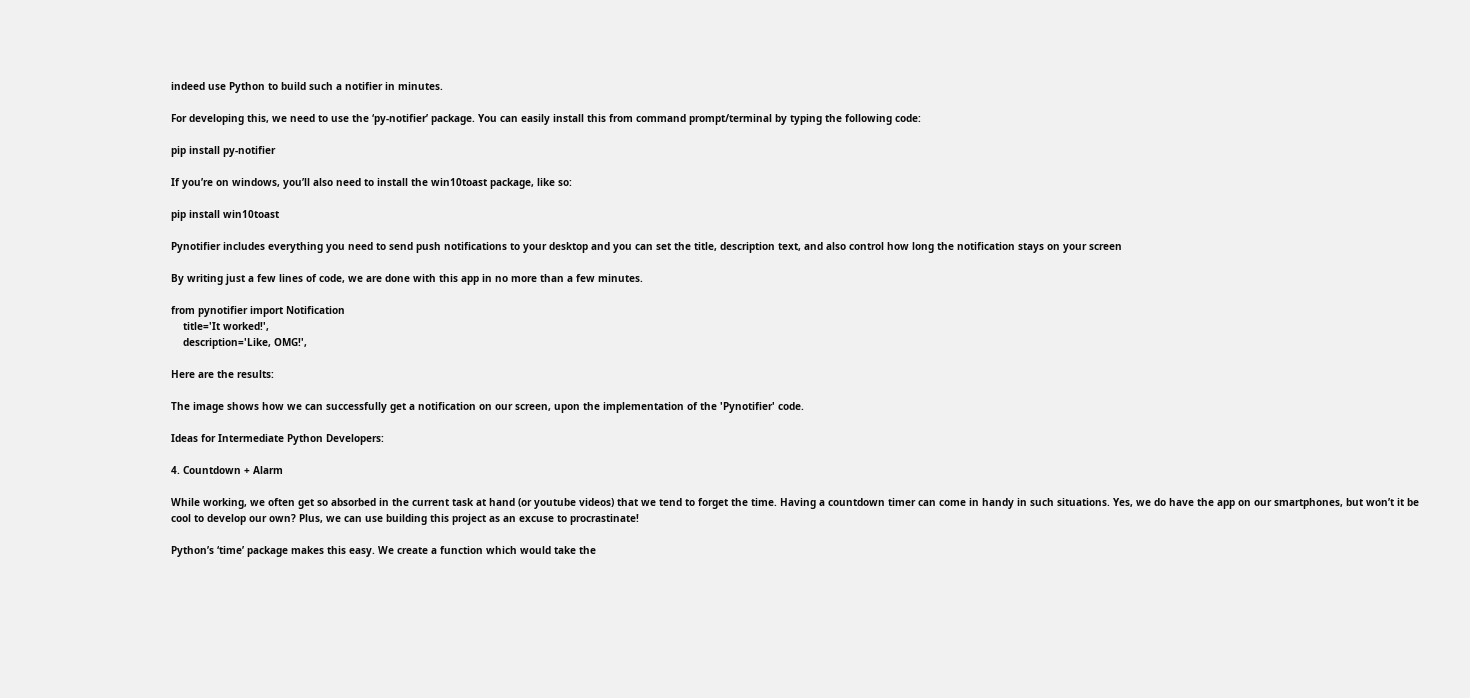indeed use Python to build such a notifier in minutes.

For developing this, we need to use the ‘py-notifier’ package. You can easily install this from command prompt/terminal by typing the following code:

pip install py-notifier

If you’re on windows, you’ll also need to install the win10toast package, like so:

pip install win10toast

Pynotifier includes everything you need to send push notifications to your desktop and you can set the title, description text, and also control how long the notification stays on your screen

By writing just a few lines of code, we are done with this app in no more than a few minutes.

from pynotifier import Notification
    title='It worked!',
    description='Like, OMG!',

Here are the results:

The image shows how we can successfully get a notification on our screen, upon the implementation of the 'Pynotifier' code.

Ideas for Intermediate Python Developers:

4. Countdown + Alarm

While working, we often get so absorbed in the current task at hand (or youtube videos) that we tend to forget the time. Having a countdown timer can come in handy in such situations. Yes, we do have the app on our smartphones, but won’t it be cool to develop our own? Plus, we can use building this project as an excuse to procrastinate!

Python’s ‘time’ package makes this easy. We create a function which would take the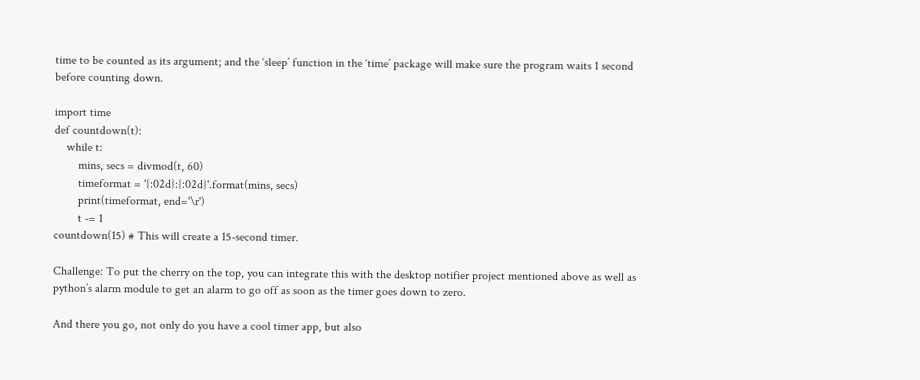time to be counted as its argument; and the ‘sleep’ function in the ‘time’ package will make sure the program waits 1 second before counting down.

import time
def countdown(t):
    while t:
        mins, secs = divmod(t, 60)
        timeformat = '{:02d}:{:02d}'.format(mins, secs)
        print(timeformat, end='\r')
        t -= 1
countdown(15) # This will create a 15-second timer.

Challenge: To put the cherry on the top, you can integrate this with the desktop notifier project mentioned above as well as python’s alarm module to get an alarm to go off as soon as the timer goes down to zero.

And there you go, not only do you have a cool timer app, but also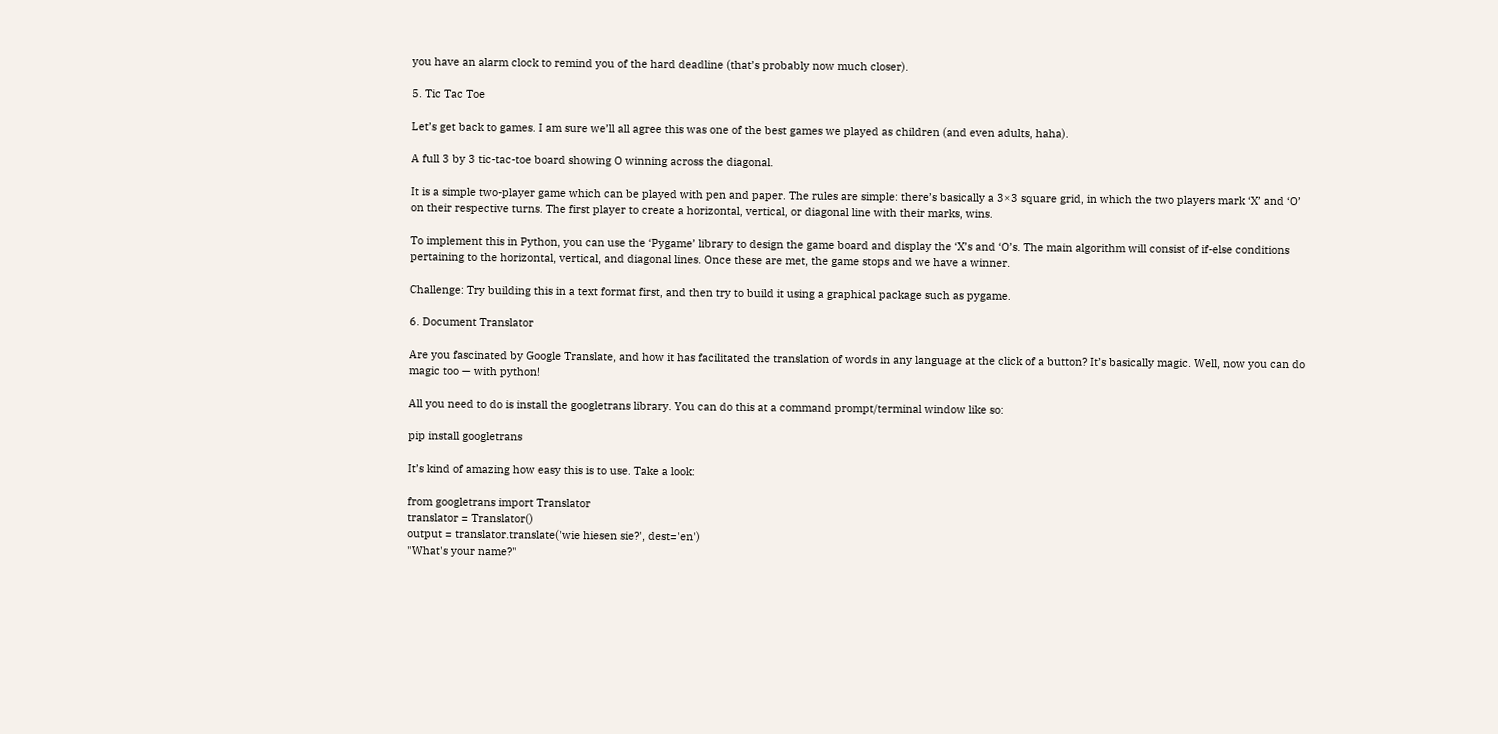you have an alarm clock to remind you of the hard deadline (that’s probably now much closer).

5. Tic Tac Toe

Let’s get back to games. I am sure we’ll all agree this was one of the best games we played as children (and even adults, haha).

A full 3 by 3 tic-tac-toe board showing O winning across the diagonal.

It is a simple two-player game which can be played with pen and paper. The rules are simple: there’s basically a 3×3 square grid, in which the two players mark ‘X’ and ‘O’ on their respective turns. The first player to create a horizontal, vertical, or diagonal line with their marks, wins.

To implement this in Python, you can use the ‘Pygame’ library to design the game board and display the ‘X’s and ‘O’s. The main algorithm will consist of if-else conditions pertaining to the horizontal, vertical, and diagonal lines. Once these are met, the game stops and we have a winner.

Challenge: Try building this in a text format first, and then try to build it using a graphical package such as pygame.

6. Document Translator

Are you fascinated by Google Translate, and how it has facilitated the translation of words in any language at the click of a button? It’s basically magic. Well, now you can do magic too — with python!

All you need to do is install the googletrans library. You can do this at a command prompt/terminal window like so:

pip install googletrans

It’s kind of amazing how easy this is to use. Take a look:

from googletrans import Translator
translator = Translator()
output = translator.translate('wie hiesen sie?', dest='en')
"What's your name?"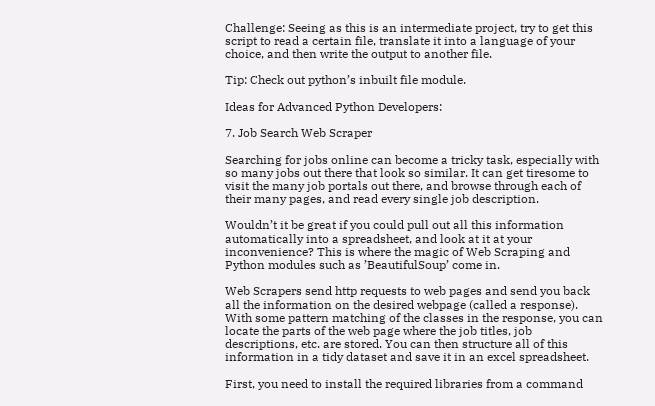Challenge: Seeing as this is an intermediate project, try to get this script to read a certain file, translate it into a language of your choice, and then write the output to another file.

Tip: Check out python’s inbuilt file module.

Ideas for Advanced Python Developers:

7. Job Search Web Scraper

Searching for jobs online can become a tricky task, especially with so many jobs out there that look so similar. It can get tiresome to visit the many job portals out there, and browse through each of their many pages, and read every single job description.

Wouldn’t it be great if you could pull out all this information automatically into a spreadsheet, and look at it at your inconvenience? This is where the magic of Web Scraping and Python modules such as ’BeautifulSoup’ come in.

Web Scrapers send http requests to web pages and send you back all the information on the desired webpage (called a response). With some pattern matching of the classes in the response, you can locate the parts of the web page where the job titles, job descriptions, etc. are stored. You can then structure all of this information in a tidy dataset and save it in an excel spreadsheet.

First, you need to install the required libraries from a command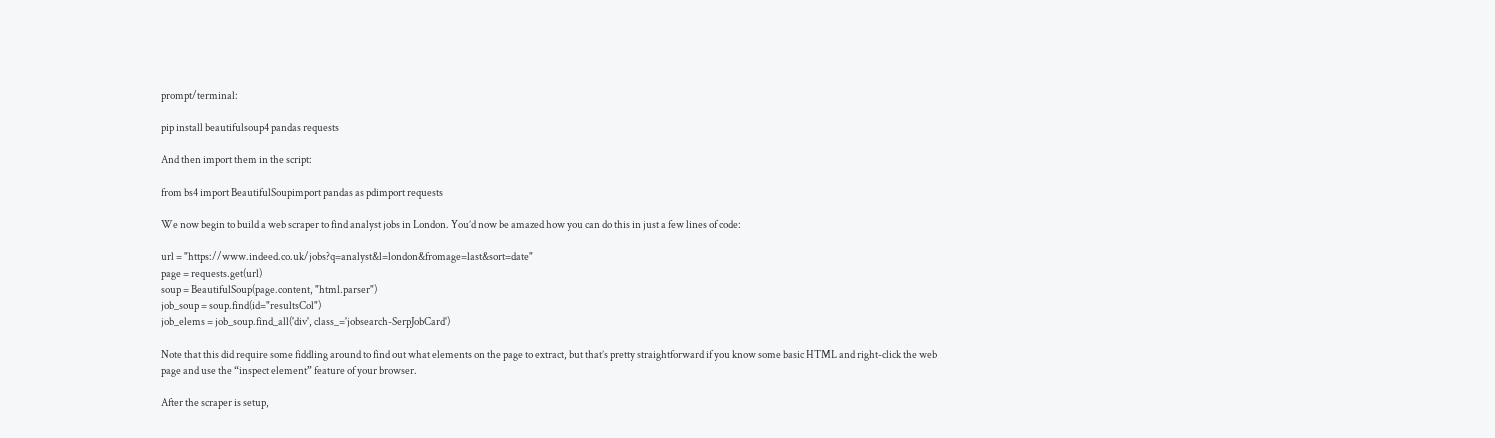prompt/terminal:

pip install beautifulsoup4 pandas requests

And then import them in the script:

from bs4 import BeautifulSoupimport pandas as pdimport requests

We now begin to build a web scraper to find analyst jobs in London. You’d now be amazed how you can do this in just a few lines of code:

url = "https://www.indeed.co.uk/jobs?q=analyst&l=london&fromage=last&sort=date"
page = requests.get(url)
soup = BeautifulSoup(page.content, "html.parser")
job_soup = soup.find(id="resultsCol")
job_elems = job_soup.find_all('div', class_='jobsearch-SerpJobCard')

Note that this did require some fiddling around to find out what elements on the page to extract, but that’s pretty straightforward if you know some basic HTML and right-click the web page and use the “inspect element” feature of your browser.

After the scraper is setup,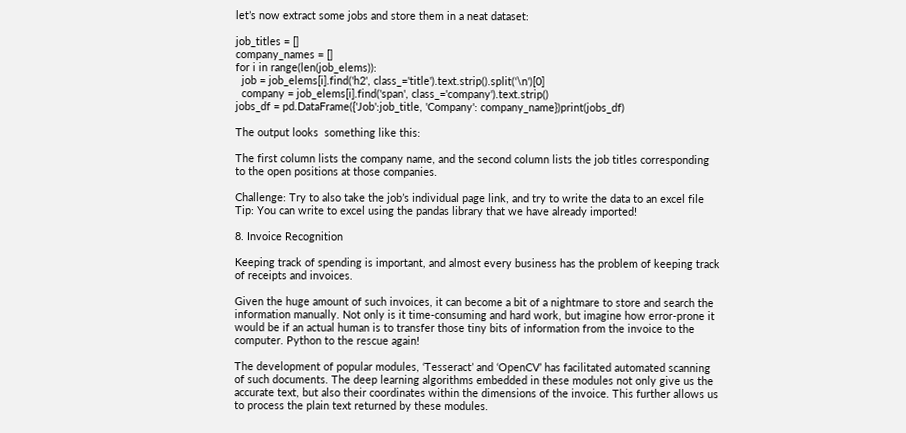let’s now extract some jobs and store them in a neat dataset:

job_titles = []
company_names = []
for i in range(len(job_elems)):
  job = job_elems[i].find('h2', class_='title').text.strip().split('\n')[0]
  company = job_elems[i].find('span', class_='company').text.strip()
jobs_df = pd.DataFrame({'Job':job_title, 'Company': company_name})print(jobs_df)

The output looks  something like this:

The first column lists the company name, and the second column lists the job titles corresponding to the open positions at those companies.

Challenge: Try to also take the job’s individual page link, and try to write the data to an excel file Tip: You can write to excel using the pandas library that we have already imported!

8. Invoice Recognition

Keeping track of spending is important, and almost every business has the problem of keeping track of receipts and invoices.

Given the huge amount of such invoices, it can become a bit of a nightmare to store and search the information manually. Not only is it time-consuming and hard work, but imagine how error-prone it would be if an actual human is to transfer those tiny bits of information from the invoice to the computer. Python to the rescue again!

The development of popular modules, ‘Tesseract’ and ‘OpenCV’ has facilitated automated scanning of such documents. The deep learning algorithms embedded in these modules not only give us the accurate text, but also their coordinates within the dimensions of the invoice. This further allows us to process the plain text returned by these modules.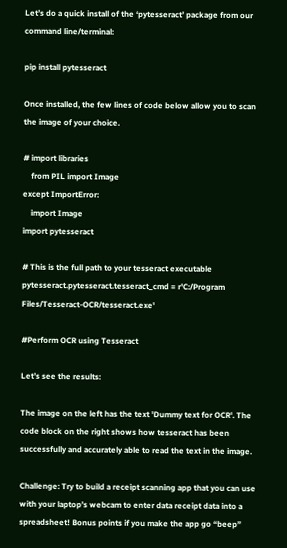Let’s do a quick install of the ‘pytesseract’ package from our command line/terminal:

pip install pytesseract

Once installed, the few lines of code below allow you to scan the image of your choice.

# import libraries
    from PIL import Image
except ImportError:
    import Image
import pytesseract

# This is the full path to your tesseract executable
pytesseract.pytesseract.tesseract_cmd = r'C:/Program Files/Tesseract-OCR/tesseract.exe'

#Perform OCR using Tesseract

Let’s see the results:

The image on the left has the text 'Dummy text for OCR'. The code block on the right shows how tesseract has been successfully and accurately able to read the text in the image.

Challenge: Try to build a receipt scanning app that you can use with your laptop’s webcam to enter data receipt data into a spreadsheet! Bonus points if you make the app go “beep”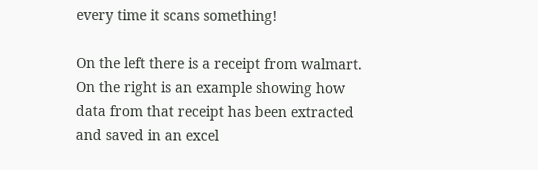every time it scans something!

On the left there is a receipt from walmart. On the right is an example showing how data from that receipt has been extracted and saved in an excel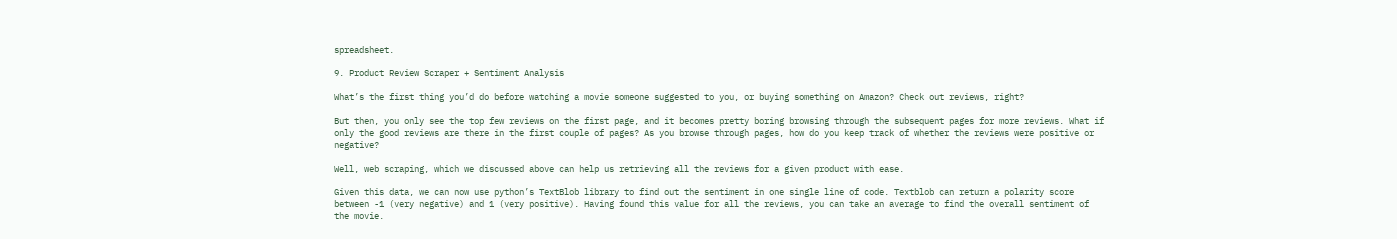spreadsheet.

9. Product Review Scraper + Sentiment Analysis

What’s the first thing you’d do before watching a movie someone suggested to you, or buying something on Amazon? Check out reviews, right?

But then, you only see the top few reviews on the first page, and it becomes pretty boring browsing through the subsequent pages for more reviews. What if only the good reviews are there in the first couple of pages? As you browse through pages, how do you keep track of whether the reviews were positive or negative?

Well, web scraping, which we discussed above can help us retrieving all the reviews for a given product with ease.

Given this data, we can now use python’s TextBlob library to find out the sentiment in one single line of code. Textblob can return a polarity score between -1 (very negative) and 1 (very positive). Having found this value for all the reviews, you can take an average to find the overall sentiment of the movie.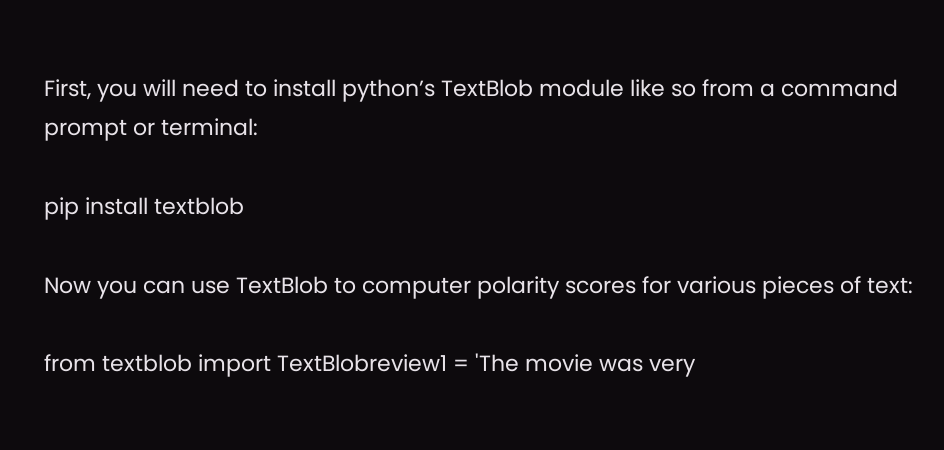First, you will need to install python’s TextBlob module like so from a command prompt or terminal:

pip install textblob

Now you can use TextBlob to computer polarity scores for various pieces of text:

from textblob import TextBlobreview1 = 'The movie was very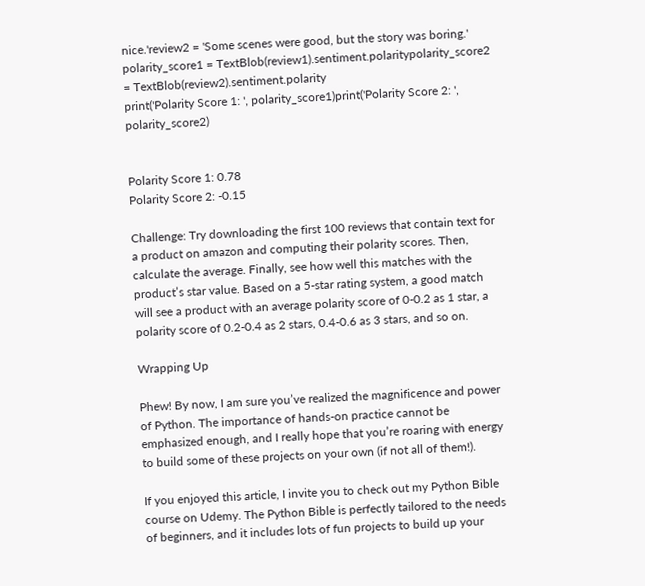nice.'review2 = 'Some scenes were good, but the story was boring.'
polarity_score1 = TextBlob(review1).sentiment.polaritypolarity_score2 = TextBlob(review2).sentiment.polarity
print('Polarity Score 1: ', polarity_score1)print('Polarity Score 2: ', polarity_score2)


Polarity Score 1: 0.78
Polarity Score 2: -0.15

Challenge: Try downloading the first 100 reviews that contain text for a product on amazon and computing their polarity scores. Then, calculate the average. Finally, see how well this matches with the product’s star value. Based on a 5-star rating system, a good match will see a product with an average polarity score of 0-0.2 as 1 star, a polarity score of 0.2-0.4 as 2 stars, 0.4-0.6 as 3 stars, and so on.

Wrapping Up

Phew! By now, I am sure you’ve realized the magnificence and power of Python. The importance of hands-on practice cannot be emphasized enough, and I really hope that you’re roaring with energy to build some of these projects on your own (if not all of them!).

If you enjoyed this article, I invite you to check out my Python Bible course on Udemy. The Python Bible is perfectly tailored to the needs of beginners, and it includes lots of fun projects to build up your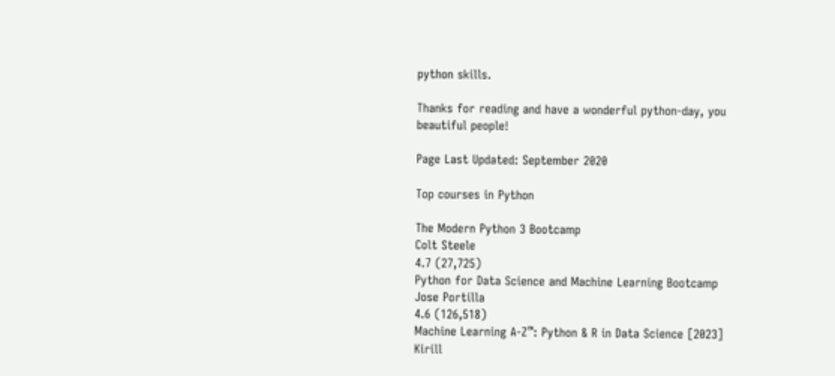python skills.

Thanks for reading and have a wonderful python-day, you beautiful people!

Page Last Updated: September 2020

Top courses in Python

The Modern Python 3 Bootcamp
Colt Steele
4.7 (27,725)
Python for Data Science and Machine Learning Bootcamp
Jose Portilla
4.6 (126,518)
Machine Learning A-Z™: Python & R in Data Science [2023]
Kirill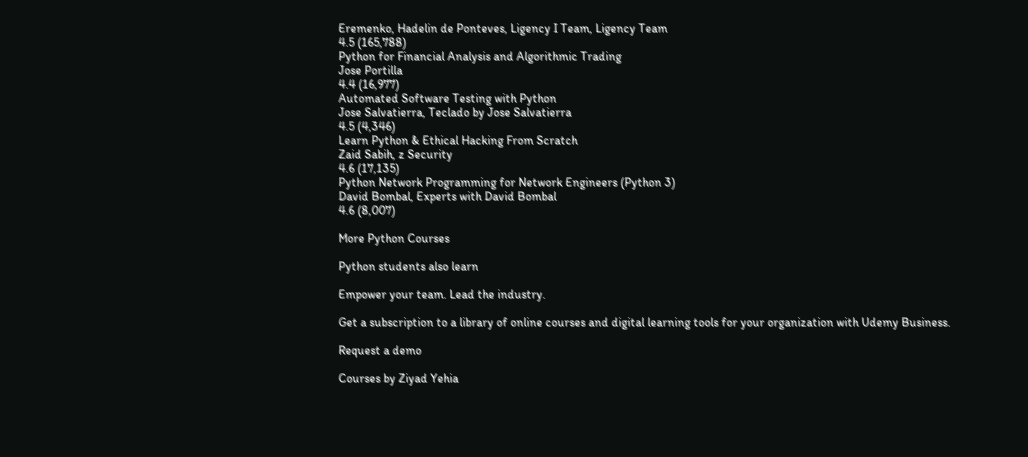Eremenko, Hadelin de Ponteves, Ligency I Team, Ligency Team
4.5 (165,788)
Python for Financial Analysis and Algorithmic Trading
Jose Portilla
4.4 (16,977)
Automated Software Testing with Python
Jose Salvatierra, Teclado by Jose Salvatierra
4.5 (4,346)
Learn Python & Ethical Hacking From Scratch
Zaid Sabih, z Security
4.6 (17,135)
Python Network Programming for Network Engineers (Python 3)
David Bombal, Experts with David Bombal
4.6 (8,007)

More Python Courses

Python students also learn

Empower your team. Lead the industry.

Get a subscription to a library of online courses and digital learning tools for your organization with Udemy Business.

Request a demo

Courses by Ziyad Yehia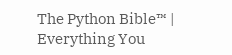The Python Bible™ | Everything You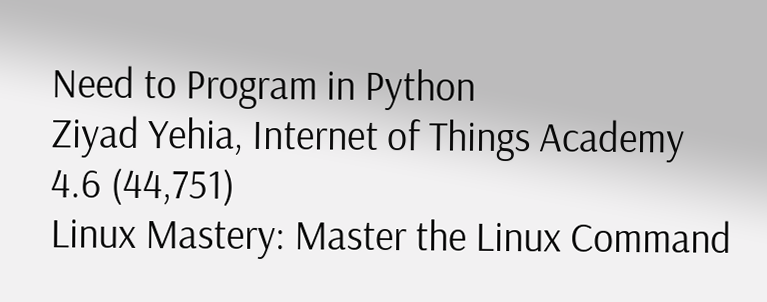Need to Program in Python
Ziyad Yehia, Internet of Things Academy
4.6 (44,751)
Linux Mastery: Master the Linux Command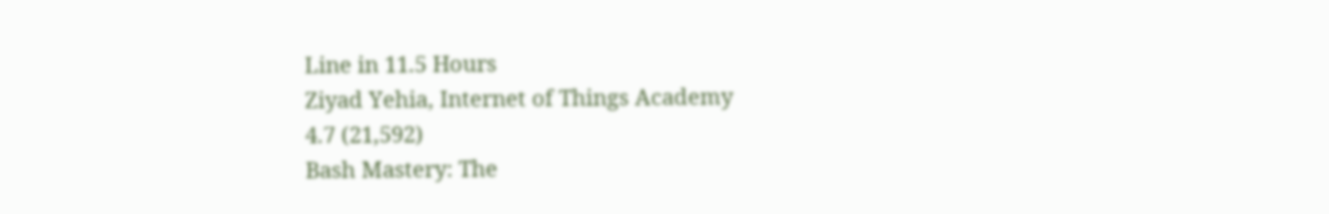Line in 11.5 Hours
Ziyad Yehia, Internet of Things Academy
4.7 (21,592)
Bash Mastery: The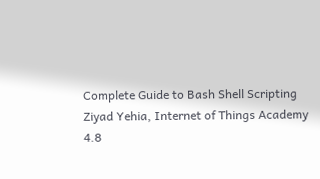Complete Guide to Bash Shell Scripting
Ziyad Yehia, Internet of Things Academy
4.8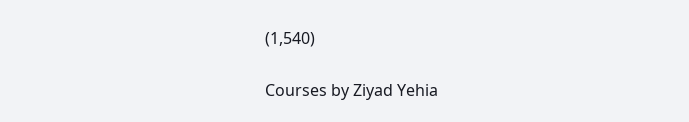(1,540)

Courses by Ziyad Yehia